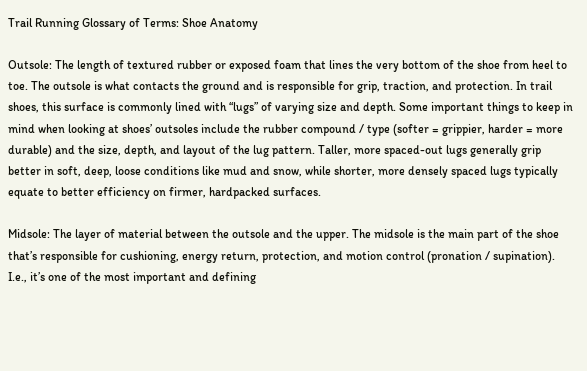Trail Running Glossary of Terms: Shoe Anatomy

Outsole: The length of textured rubber or exposed foam that lines the very bottom of the shoe from heel to toe. The outsole is what contacts the ground and is responsible for grip, traction, and protection. In trail shoes, this surface is commonly lined with “lugs” of varying size and depth. Some important things to keep in mind when looking at shoes’ outsoles include the rubber compound / type (softer = grippier, harder = more durable) and the size, depth, and layout of the lug pattern. Taller, more spaced-out lugs generally grip better in soft, deep, loose conditions like mud and snow, while shorter, more densely spaced lugs typically equate to better efficiency on firmer, hardpacked surfaces.

Midsole: The layer of material between the outsole and the upper. The midsole is the main part of the shoe that’s responsible for cushioning, energy return, protection, and motion control (pronation / supination). I.e., it’s one of the most important and defining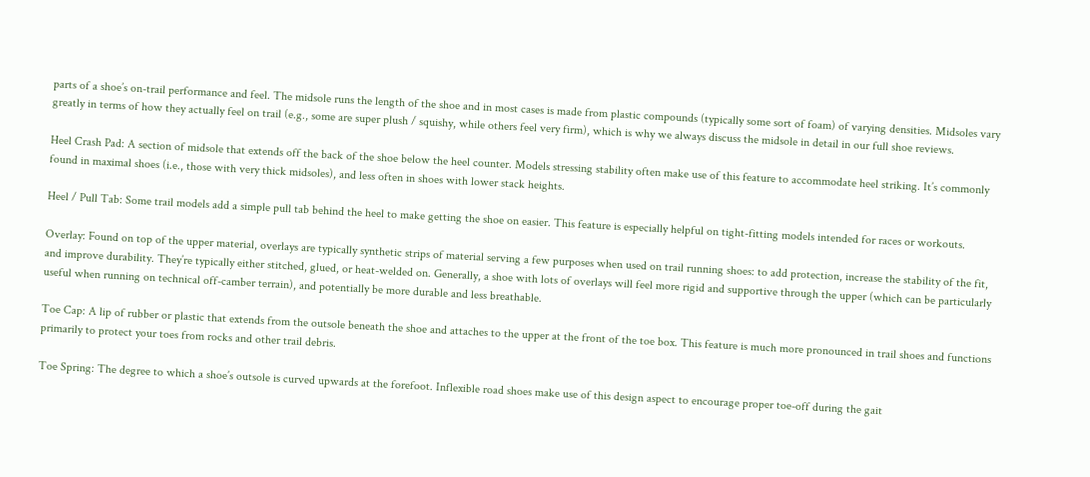parts of a shoe’s on-trail performance and feel. The midsole runs the length of the shoe and in most cases is made from plastic compounds (typically some sort of foam) of varying densities. Midsoles vary greatly in terms of how they actually feel on trail (e.g., some are super plush / squishy, while others feel very firm), which is why we always discuss the midsole in detail in our full shoe reviews.

Heel Crash Pad: A section of midsole that extends off the back of the shoe below the heel counter. Models stressing stability often make use of this feature to accommodate heel striking. It’s commonly found in maximal shoes (i.e., those with very thick midsoles), and less often in shoes with lower stack heights.

Heel / Pull Tab: Some trail models add a simple pull tab behind the heel to make getting the shoe on easier. This feature is especially helpful on tight-fitting models intended for races or workouts.

Overlay: Found on top of the upper material, overlays are typically synthetic strips of material serving a few purposes when used on trail running shoes: to add protection, increase the stability of the fit, and improve durability. They’re typically either stitched, glued, or heat-welded on. Generally, a shoe with lots of overlays will feel more rigid and supportive through the upper (which can be particularly useful when running on technical off-camber terrain), and potentially be more durable and less breathable.

Toe Cap: A lip of rubber or plastic that extends from the outsole beneath the shoe and attaches to the upper at the front of the toe box. This feature is much more pronounced in trail shoes and functions primarily to protect your toes from rocks and other trail debris.

Toe Spring: The degree to which a shoe’s outsole is curved upwards at the forefoot. Inflexible road shoes make use of this design aspect to encourage proper toe-off during the gait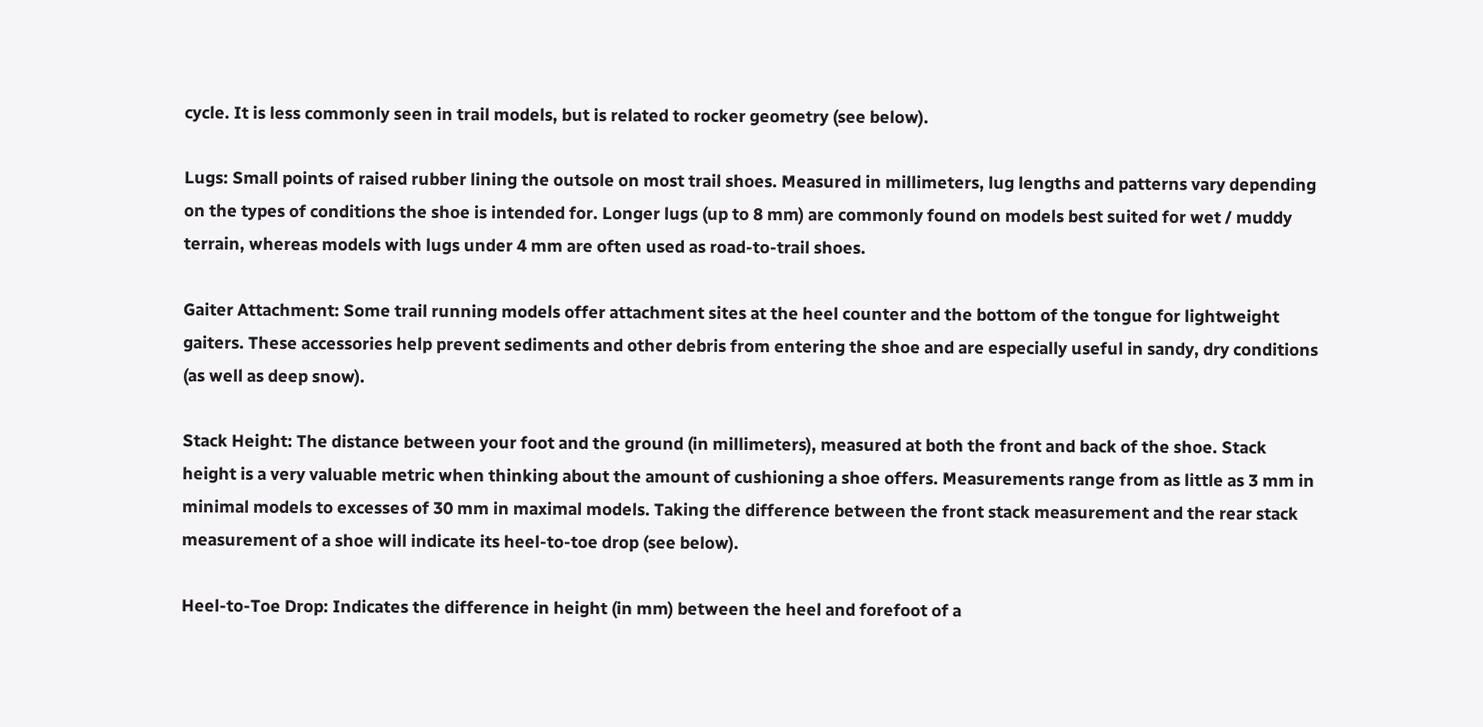cycle. It is less commonly seen in trail models, but is related to rocker geometry (see below).

Lugs: Small points of raised rubber lining the outsole on most trail shoes. Measured in millimeters, lug lengths and patterns vary depending on the types of conditions the shoe is intended for. Longer lugs (up to 8 mm) are commonly found on models best suited for wet / muddy terrain, whereas models with lugs under 4 mm are often used as road-to-trail shoes.

Gaiter Attachment: Some trail running models offer attachment sites at the heel counter and the bottom of the tongue for lightweight gaiters. These accessories help prevent sediments and other debris from entering the shoe and are especially useful in sandy, dry conditions (as well as deep snow).

Stack Height: The distance between your foot and the ground (in millimeters), measured at both the front and back of the shoe. Stack height is a very valuable metric when thinking about the amount of cushioning a shoe offers. Measurements range from as little as 3 mm in minimal models to excesses of 30 mm in maximal models. Taking the difference between the front stack measurement and the rear stack measurement of a shoe will indicate its heel-to-toe drop (see below).

Heel-to-Toe Drop: Indicates the difference in height (in mm) between the heel and forefoot of a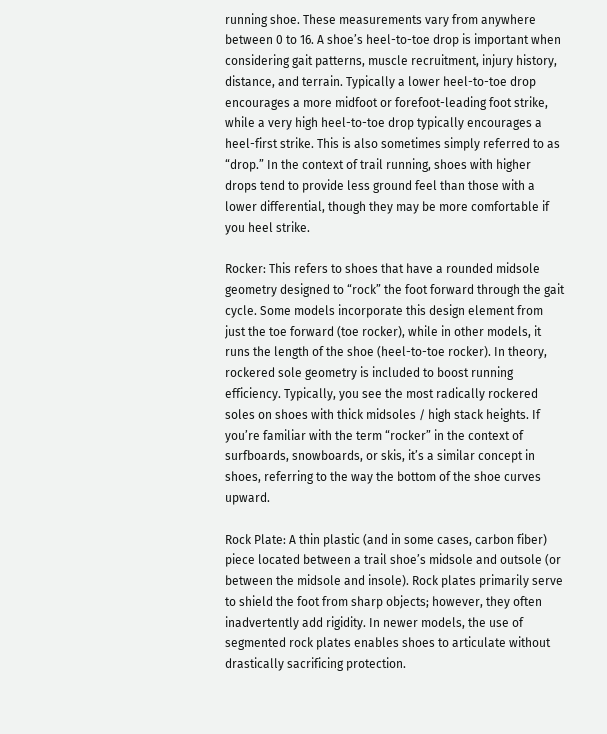running shoe. These measurements vary from anywhere between 0 to 16. A shoe’s heel-to-toe drop is important when considering gait patterns, muscle recruitment, injury history, distance, and terrain. Typically a lower heel-to-toe drop encourages a more midfoot or forefoot-leading foot strike, while a very high heel-to-toe drop typically encourages a heel-first strike. This is also sometimes simply referred to as “drop.” In the context of trail running, shoes with higher drops tend to provide less ground feel than those with a lower differential, though they may be more comfortable if you heel strike.

Rocker: This refers to shoes that have a rounded midsole geometry designed to “rock” the foot forward through the gait cycle. Some models incorporate this design element from just the toe forward (toe rocker), while in other models, it runs the length of the shoe (heel-to-toe rocker). In theory, rockered sole geometry is included to boost running efficiency. Typically, you see the most radically rockered soles on shoes with thick midsoles / high stack heights. If you’re familiar with the term “rocker” in the context of surfboards, snowboards, or skis, it’s a similar concept in shoes, referring to the way the bottom of the shoe curves upward.

Rock Plate: A thin plastic (and in some cases, carbon fiber) piece located between a trail shoe’s midsole and outsole (or between the midsole and insole). Rock plates primarily serve to shield the foot from sharp objects; however, they often inadvertently add rigidity. In newer models, the use of segmented rock plates enables shoes to articulate without drastically sacrificing protection.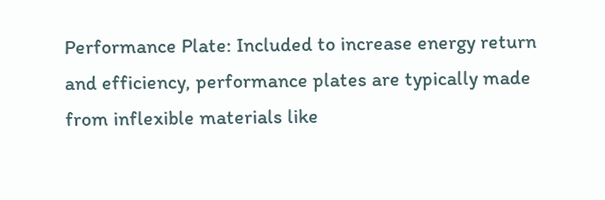Performance Plate: Included to increase energy return and efficiency, performance plates are typically made from inflexible materials like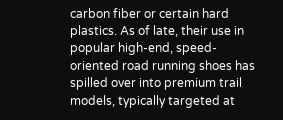carbon fiber or certain hard plastics. As of late, their use in popular high-end, speed-oriented road running shoes has spilled over into premium trail models, typically targeted at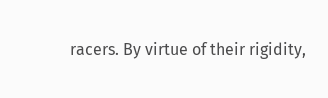racers. By virtue of their rigidity,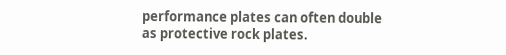performance plates can often double as protective rock plates.